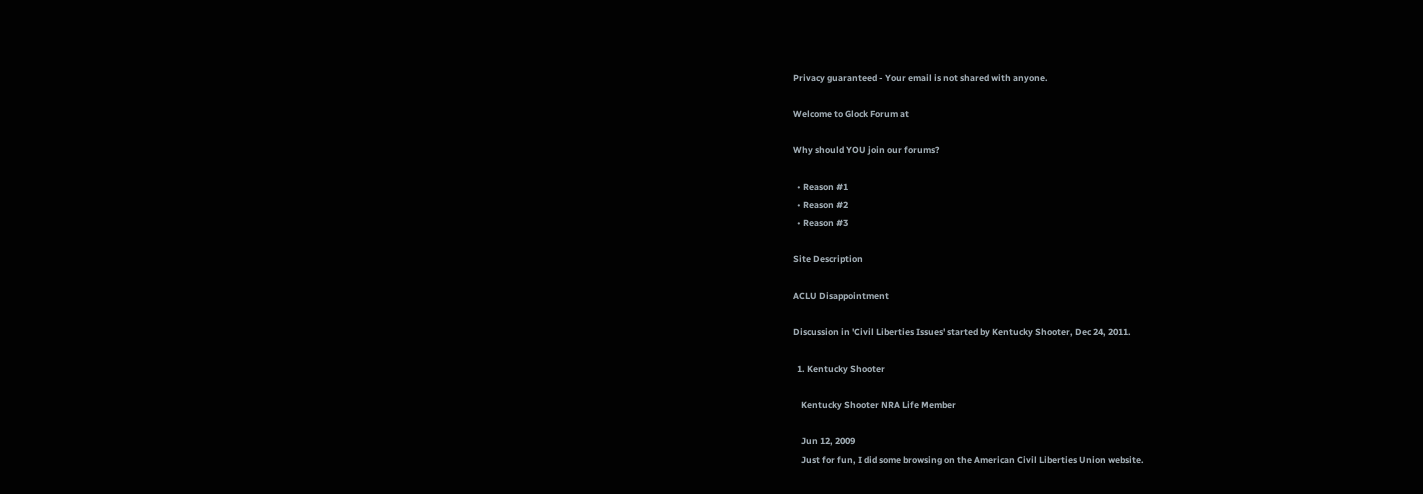Privacy guaranteed - Your email is not shared with anyone.

Welcome to Glock Forum at

Why should YOU join our forums?

  • Reason #1
  • Reason #2
  • Reason #3

Site Description

ACLU Disappointment

Discussion in 'Civil Liberties Issues' started by Kentucky Shooter, Dec 24, 2011.

  1. Kentucky Shooter

    Kentucky Shooter NRA Life Member

    Jun 12, 2009
    Just for fun, I did some browsing on the American Civil Liberties Union website.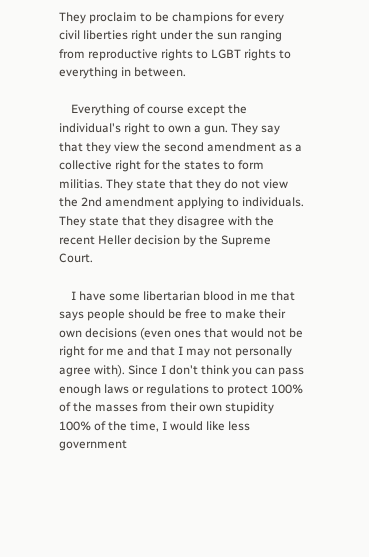They proclaim to be champions for every civil liberties right under the sun ranging from reproductive rights to LGBT rights to everything in between.

    Everything of course except the individual's right to own a gun. They say that they view the second amendment as a collective right for the states to form militias. They state that they do not view the 2nd amendment applying to individuals. They state that they disagree with the recent Heller decision by the Supreme Court.

    I have some libertarian blood in me that says people should be free to make their own decisions (even ones that would not be right for me and that I may not personally agree with). Since I don't think you can pass enough laws or regulations to protect 100% of the masses from their own stupidity 100% of the time, I would like less government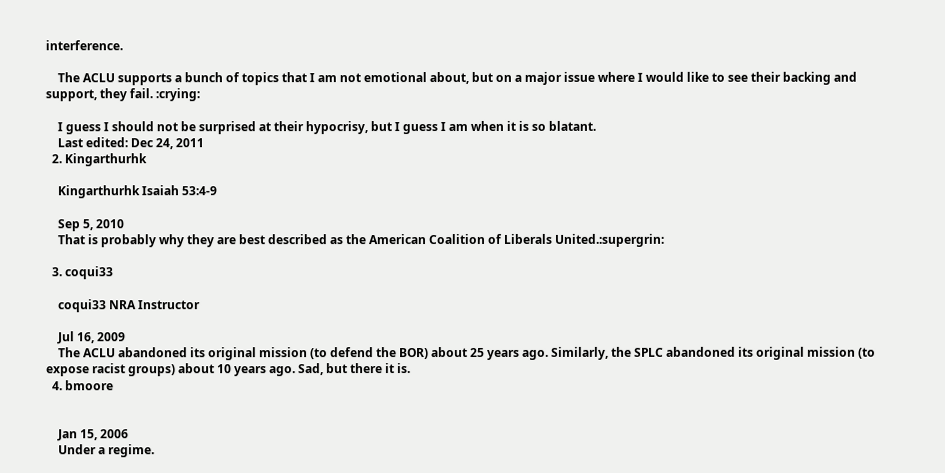interference.

    The ACLU supports a bunch of topics that I am not emotional about, but on a major issue where I would like to see their backing and support, they fail. :crying:

    I guess I should not be surprised at their hypocrisy, but I guess I am when it is so blatant.
    Last edited: Dec 24, 2011
  2. Kingarthurhk

    Kingarthurhk Isaiah 53:4-9

    Sep 5, 2010
    That is probably why they are best described as the American Coalition of Liberals United.:supergrin:

  3. coqui33

    coqui33 NRA Instructor

    Jul 16, 2009
    The ACLU abandoned its original mission (to defend the BOR) about 25 years ago. Similarly, the SPLC abandoned its original mission (to expose racist groups) about 10 years ago. Sad, but there it is.
  4. bmoore


    Jan 15, 2006
    Under a regime.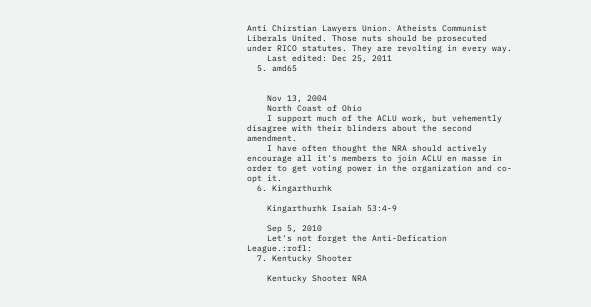Anti Chirstian Lawyers Union. Atheists Communist Liberals United. Those nuts should be prosecuted under RICO statutes. They are revolting in every way.
    Last edited: Dec 25, 2011
  5. amd65


    Nov 13, 2004
    North Coast of Ohio
    I support much of the ACLU work, but vehemently disagree with their blinders about the second amendment.
    I have often thought the NRA should actively encourage all it's members to join ACLU en masse in order to get voting power in the organization and co-opt it.
  6. Kingarthurhk

    Kingarthurhk Isaiah 53:4-9

    Sep 5, 2010
    Let's not forget the Anti-Defication League.:rofl:
  7. Kentucky Shooter

    Kentucky Shooter NRA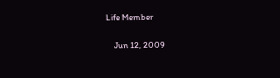Life Member

    Jun 12, 2009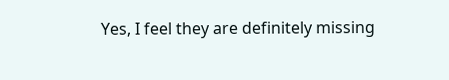Yes, I feel they are definitely missing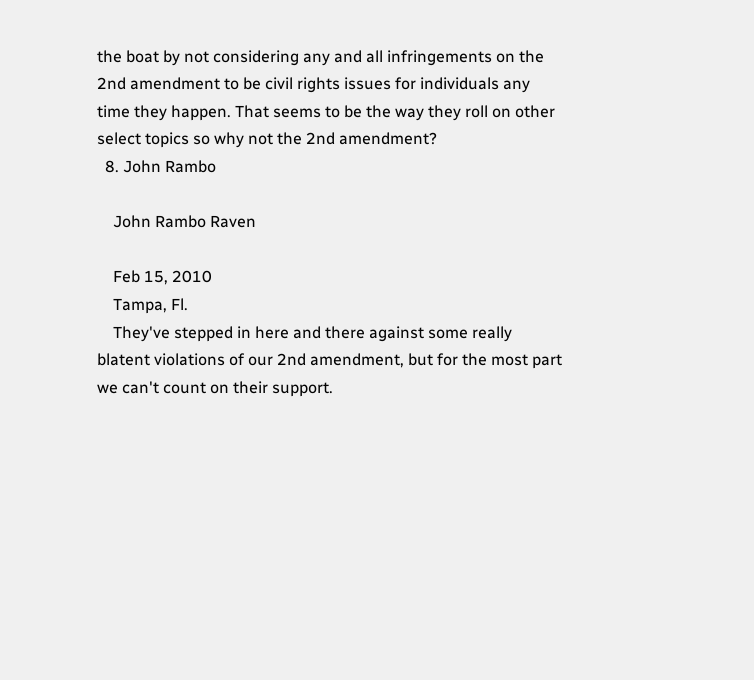the boat by not considering any and all infringements on the 2nd amendment to be civil rights issues for individuals any time they happen. That seems to be the way they roll on other select topics so why not the 2nd amendment?
  8. John Rambo

    John Rambo Raven

    Feb 15, 2010
    Tampa, Fl.
    They've stepped in here and there against some really blatent violations of our 2nd amendment, but for the most part we can't count on their support.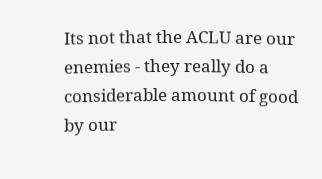Its not that the ACLU are our enemies - they really do a considerable amount of good by our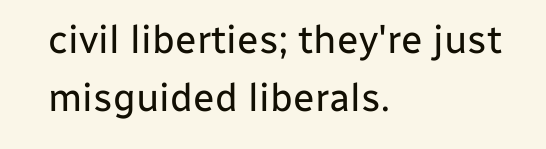civil liberties; they're just misguided liberals.